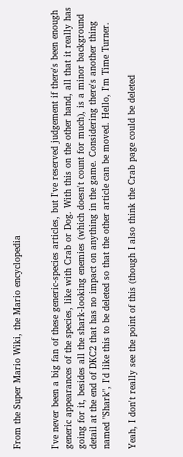From the Super Mario Wiki, the Mario encyclopedia


I've never been a big fan of these generic-species articles, but I've reserved judgement if there's been enough generic appearances of the species, like with Crab or Dog. With this on the other hand, all that it really has going for it, besides all the shark-looking enemies (which doesn't count for much), is a minor background detail at the end of DKC2 that has no impact on anything in the game. Considering there's another thing named "Shark", I'd like this to be deleted so that the other article can be moved. Hello, I'm Time Turner.

Yeah, I don't really see the point of this (though I also think the Crab page could be deleted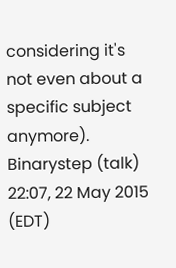considering it's not even about a specific subject anymore). Binarystep (talk) 22:07, 22 May 2015 (EDT)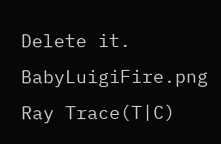Delete it. BabyLuigiFire.png Ray Trace(T|C)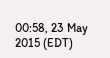00:58, 23 May 2015 (EDT)